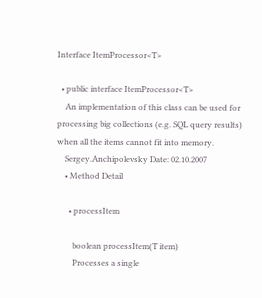Interface ItemProcessor<T>

  • public interface ItemProcessor<T>
    An implementation of this class can be used for processing big collections (e.g. SQL query results) when all the items cannot fit into memory.
    Sergey.Anchipolevsky Date: 02.10.2007
    • Method Detail

      • processItem

        boolean processItem(T item)
        Processes a single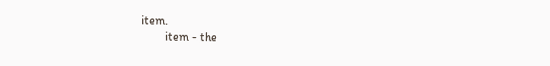item.
        item - the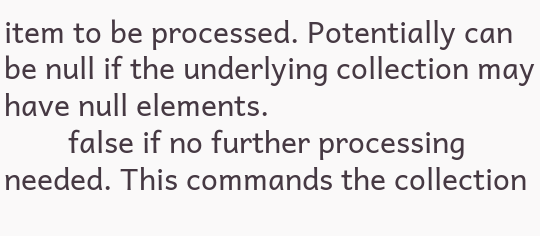item to be processed. Potentially can be null if the underlying collection may have null elements.
        false if no further processing needed. This commands the collection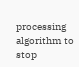processing algorithm to stop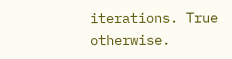iterations. True otherwise.